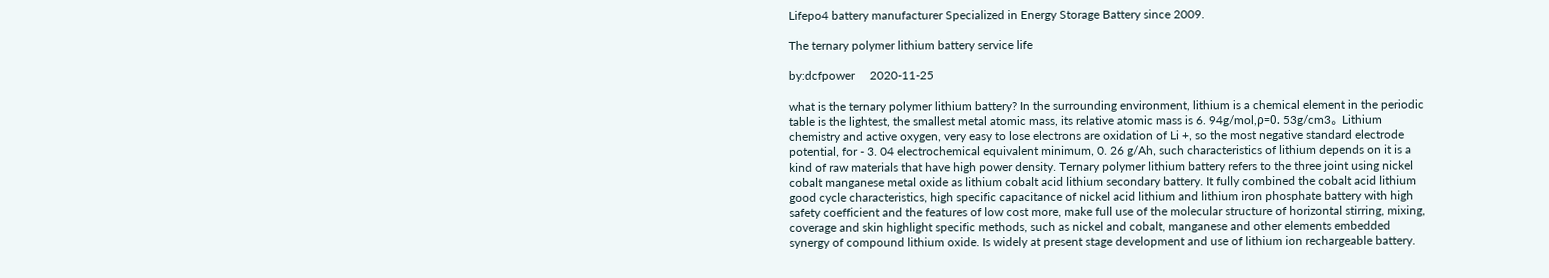Lifepo4 battery manufacturer Specialized in Energy Storage Battery since 2009.

The ternary polymer lithium battery service life

by:dcfpower     2020-11-25

what is the ternary polymer lithium battery? In the surrounding environment, lithium is a chemical element in the periodic table is the lightest, the smallest metal atomic mass, its relative atomic mass is 6. 94g/mol,ρ=0. 53g/cm3。 Lithium chemistry and active oxygen, very easy to lose electrons are oxidation of Li +, so the most negative standard electrode potential, for - 3. 04 electrochemical equivalent minimum, 0. 26 g/Ah, such characteristics of lithium depends on it is a kind of raw materials that have high power density. Ternary polymer lithium battery refers to the three joint using nickel cobalt manganese metal oxide as lithium cobalt acid lithium secondary battery. It fully combined the cobalt acid lithium good cycle characteristics, high specific capacitance of nickel acid lithium and lithium iron phosphate battery with high safety coefficient and the features of low cost more, make full use of the molecular structure of horizontal stirring, mixing, coverage and skin highlight specific methods, such as nickel and cobalt, manganese and other elements embedded synergy of compound lithium oxide. Is widely at present stage development and use of lithium ion rechargeable battery.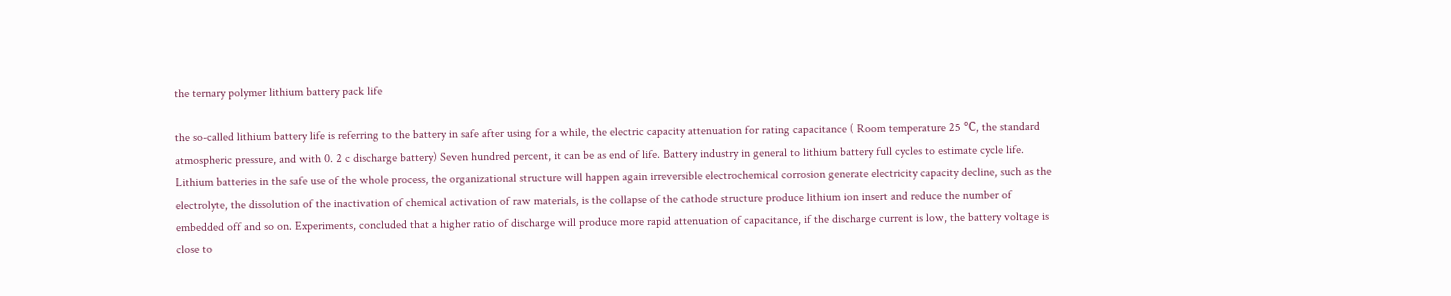the ternary polymer lithium battery pack life

the so-called lithium battery life is referring to the battery in safe after using for a while, the electric capacity attenuation for rating capacitance ( Room temperature 25 ℃, the standard atmospheric pressure, and with 0. 2 c discharge battery) Seven hundred percent, it can be as end of life. Battery industry in general to lithium battery full cycles to estimate cycle life. Lithium batteries in the safe use of the whole process, the organizational structure will happen again irreversible electrochemical corrosion generate electricity capacity decline, such as the electrolyte, the dissolution of the inactivation of chemical activation of raw materials, is the collapse of the cathode structure produce lithium ion insert and reduce the number of embedded off and so on. Experiments, concluded that a higher ratio of discharge will produce more rapid attenuation of capacitance, if the discharge current is low, the battery voltage is close to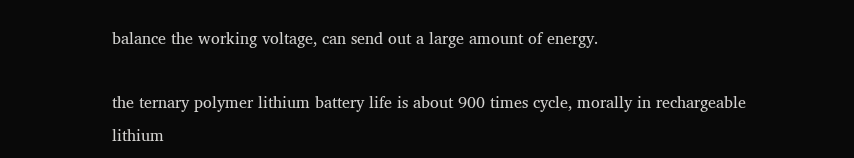balance the working voltage, can send out a large amount of energy.

the ternary polymer lithium battery life is about 900 times cycle, morally in rechargeable lithium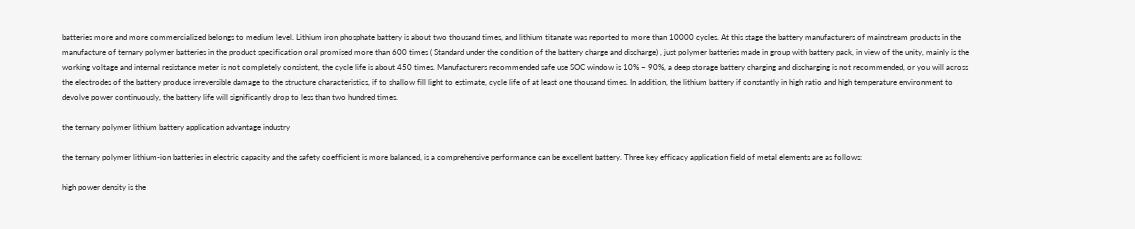batteries more and more commercialized belongs to medium level. Lithium iron phosphate battery is about two thousand times, and lithium titanate was reported to more than 10000 cycles. At this stage the battery manufacturers of mainstream products in the manufacture of ternary polymer batteries in the product specification oral promised more than 600 times ( Standard under the condition of the battery charge and discharge) , just polymer batteries made in group with battery pack, in view of the unity, mainly is the working voltage and internal resistance meter is not completely consistent, the cycle life is about 450 times. Manufacturers recommended safe use SOC window is 10% ~ 90%, a deep storage battery charging and discharging is not recommended, or you will across the electrodes of the battery produce irreversible damage to the structure characteristics, if to shallow fill light to estimate, cycle life of at least one thousand times. In addition, the lithium battery if constantly in high ratio and high temperature environment to devolve power continuously, the battery life will significantly drop to less than two hundred times.

the ternary polymer lithium battery application advantage industry

the ternary polymer lithium-ion batteries in electric capacity and the safety coefficient is more balanced, is a comprehensive performance can be excellent battery. Three key efficacy application field of metal elements are as follows:

high power density is the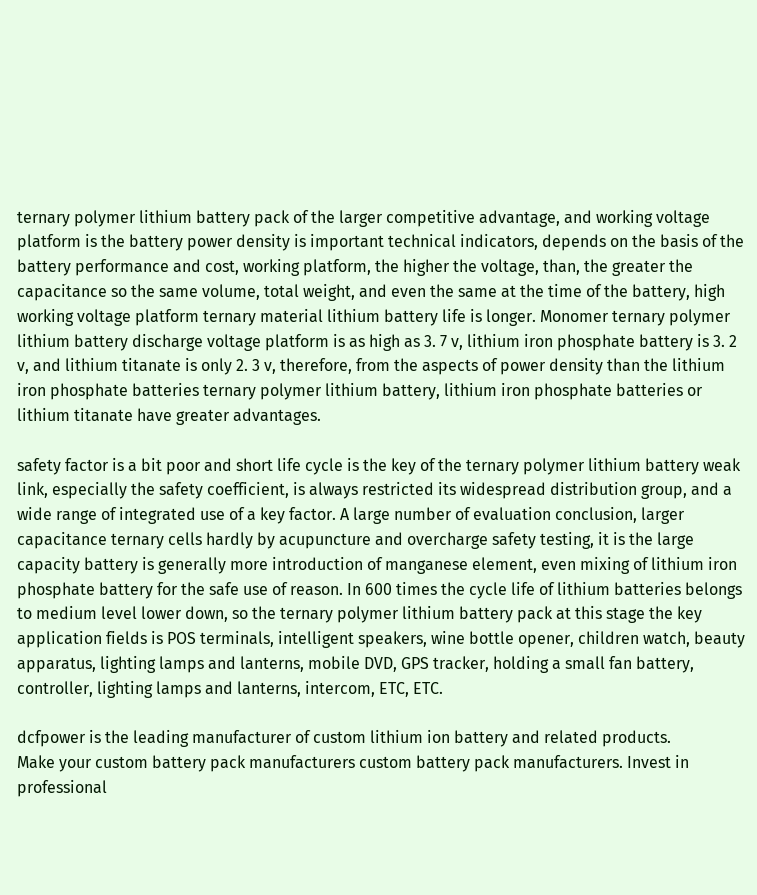ternary polymer lithium battery pack of the larger competitive advantage, and working voltage platform is the battery power density is important technical indicators, depends on the basis of the battery performance and cost, working platform, the higher the voltage, than, the greater the capacitance so the same volume, total weight, and even the same at the time of the battery, high working voltage platform ternary material lithium battery life is longer. Monomer ternary polymer lithium battery discharge voltage platform is as high as 3. 7 v, lithium iron phosphate battery is 3. 2 v, and lithium titanate is only 2. 3 v, therefore, from the aspects of power density than the lithium iron phosphate batteries ternary polymer lithium battery, lithium iron phosphate batteries or lithium titanate have greater advantages.

safety factor is a bit poor and short life cycle is the key of the ternary polymer lithium battery weak link, especially the safety coefficient, is always restricted its widespread distribution group, and a wide range of integrated use of a key factor. A large number of evaluation conclusion, larger capacitance ternary cells hardly by acupuncture and overcharge safety testing, it is the large capacity battery is generally more introduction of manganese element, even mixing of lithium iron phosphate battery for the safe use of reason. In 600 times the cycle life of lithium batteries belongs to medium level lower down, so the ternary polymer lithium battery pack at this stage the key application fields is POS terminals, intelligent speakers, wine bottle opener, children watch, beauty apparatus, lighting lamps and lanterns, mobile DVD, GPS tracker, holding a small fan battery, controller, lighting lamps and lanterns, intercom, ETC, ETC.

dcfpower is the leading manufacturer of custom lithium ion battery and related products.
Make your custom battery pack manufacturers custom battery pack manufacturers. Invest in professional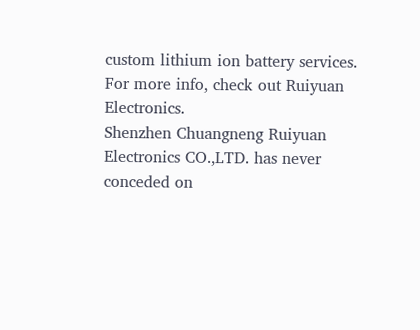custom lithium ion battery services. For more info, check out Ruiyuan Electronics.
Shenzhen Chuangneng Ruiyuan Electronics CO.,LTD. has never conceded on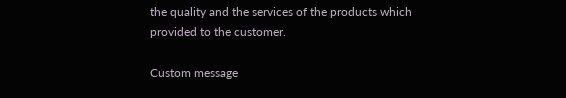the quality and the services of the products which provided to the customer.

Custom message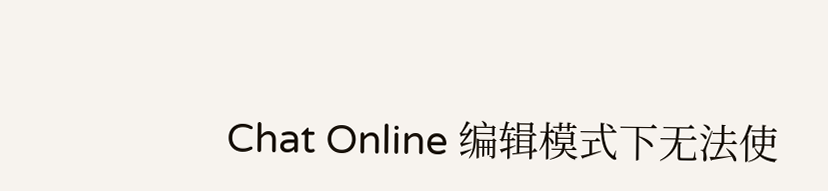Chat Online 编辑模式下无法使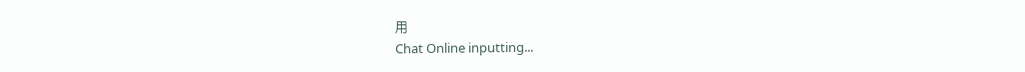用
Chat Online inputting...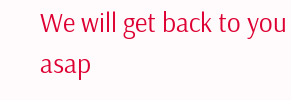We will get back to you asap